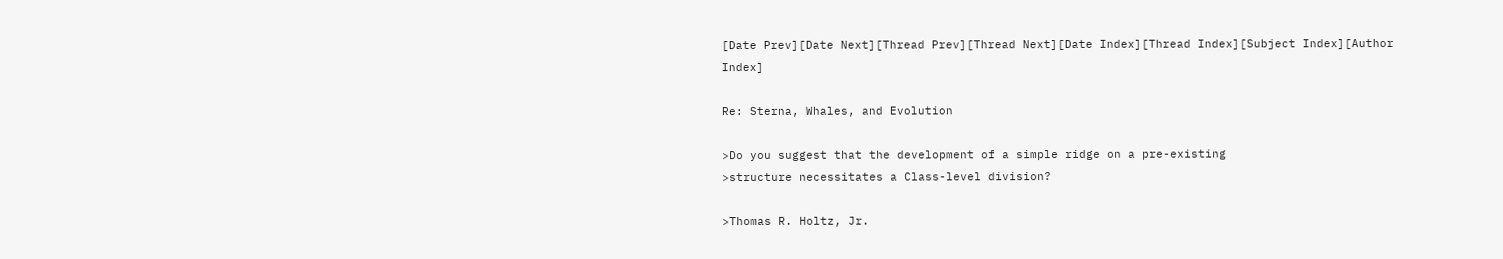[Date Prev][Date Next][Thread Prev][Thread Next][Date Index][Thread Index][Subject Index][Author Index]

Re: Sterna, Whales, and Evolution

>Do you suggest that the development of a simple ridge on a pre-existing
>structure necessitates a Class-level division?

>Thomas R. Holtz, Jr.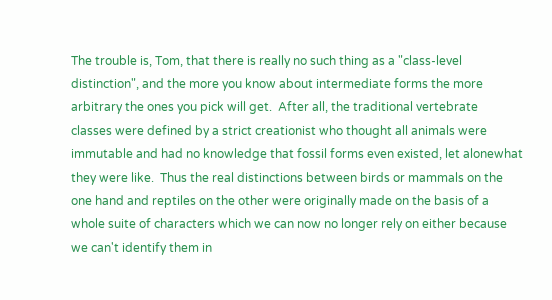The trouble is, Tom, that there is really no such thing as a "class-level
distinction", and the more you know about intermediate forms the more
arbitrary the ones you pick will get.  After all, the traditional vertebrate
classes were defined by a strict creationist who thought all animals were
immutable and had no knowledge that fossil forms even existed, let alonewhat
they were like.  Thus the real distinctions between birds or mammals on the
one hand and reptiles on the other were originally made on the basis of a
whole suite of characters which we can now no longer rely on either because
we can't identify them in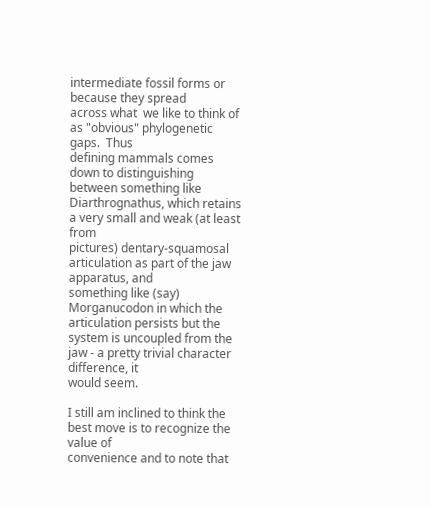intermediate fossil forms or because they spread
across what  we like to think of as "obvious" phylogenetic gaps.  Thus
defining mammals comes down to distinguishing between something like
Diarthrognathus, which retains a very small and weak (at least from
pictures) dentary-squamosal articulation as part of the jaw apparatus, and
something like (say) Morganucodon in which the articulation persists but the
system is uncoupled from the jaw - a pretty trivial character difference, it
would seem.

I still am inclined to think the best move is to recognize the value of
convenience and to note that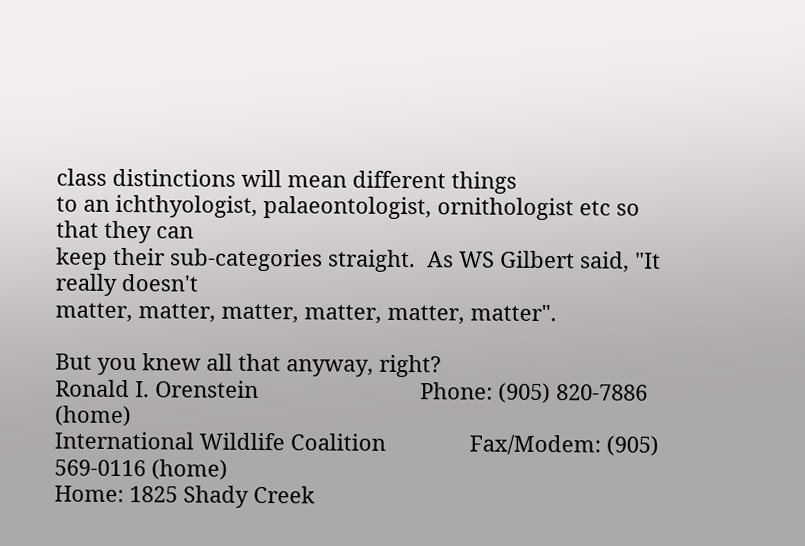class distinctions will mean different things
to an ichthyologist, palaeontologist, ornithologist etc so that they can
keep their sub-categories straight.  As WS Gilbert said, "It really doesn't
matter, matter, matter, matter, matter, matter".

But you knew all that anyway, right?
Ronald I. Orenstein                           Phone: (905) 820-7886 (home)
International Wildlife Coalition              Fax/Modem: (905) 569-0116 (home)
Home: 1825 Shady Creek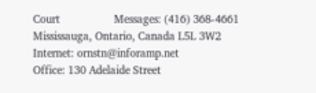Court                  Messages: (416) 368-4661
Mississauga, Ontario, Canada L5L 3W2          Internet: ornstn@inforamp.net
Office: 130 Adelaide Street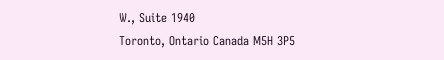W., Suite 1940
Toronto, Ontario Canada M5H 3P5